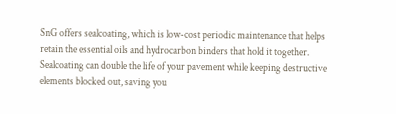SnG offers sealcoating, which is low-cost periodic maintenance that helps retain the essential oils and hydrocarbon binders that hold it together. Sealcoating can double the life of your pavement while keeping destructive elements blocked out, saving you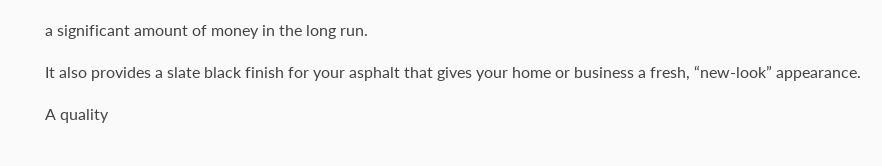a significant amount of money in the long run.

It also provides a slate black finish for your asphalt that gives your home or business a fresh, “new-look” appearance.

A quality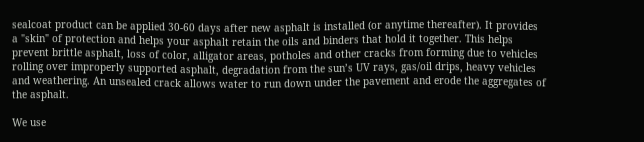sealcoat product can be applied 30-60 days after new asphalt is installed (or anytime thereafter). It provides a "skin" of protection and helps your asphalt retain the oils and binders that hold it together. This helps prevent brittle asphalt, loss of color, alligator areas, potholes and other cracks from forming due to vehicles rolling over improperly supported asphalt, degradation from the sun’s UV rays, gas/oil drips, heavy vehicles and weathering. An unsealed crack allows water to run down under the pavement and erode the aggregates of the asphalt.

We use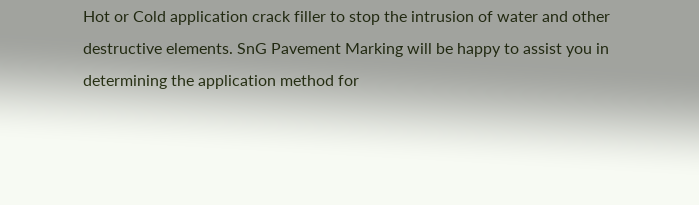Hot or Cold application crack filler to stop the intrusion of water and other destructive elements. SnG Pavement Marking will be happy to assist you in determining the application method for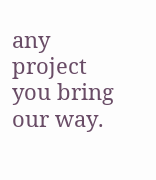any project you bring our way.